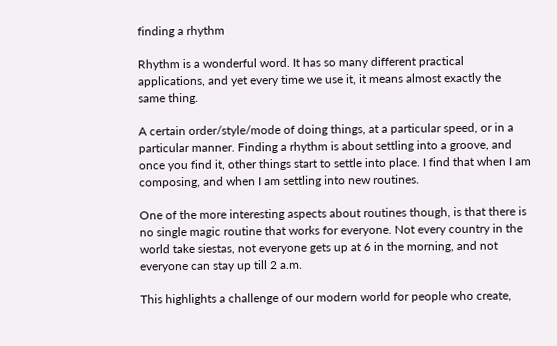finding a rhythm

Rhythm is a wonderful word. It has so many different practical applications, and yet every time we use it, it means almost exactly the same thing.

A certain order/style/mode of doing things, at a particular speed, or in a particular manner. Finding a rhythm is about settling into a groove, and once you find it, other things start to settle into place. I find that when I am composing, and when I am settling into new routines.

One of the more interesting aspects about routines though, is that there is no single magic routine that works for everyone. Not every country in the world take siestas, not everyone gets up at 6 in the morning, and not everyone can stay up till 2 a.m.

This highlights a challenge of our modern world for people who create,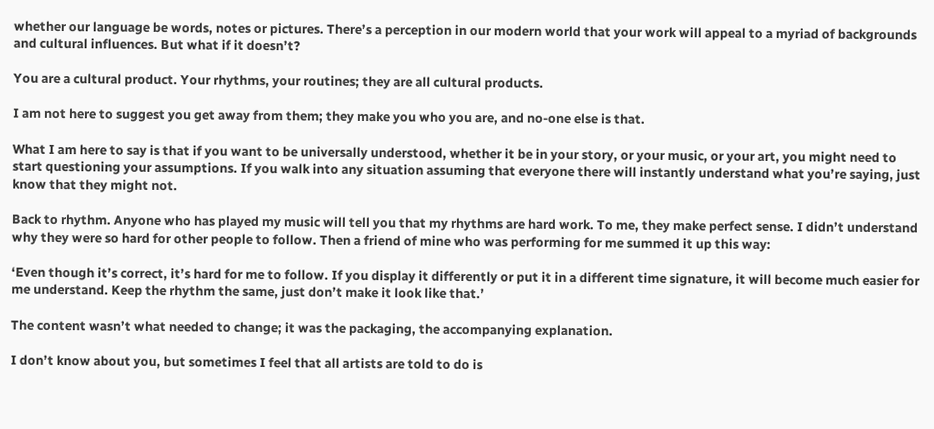whether our language be words, notes or pictures. There’s a perception in our modern world that your work will appeal to a myriad of backgrounds and cultural influences. But what if it doesn’t?

You are a cultural product. Your rhythms, your routines; they are all cultural products.

I am not here to suggest you get away from them; they make you who you are, and no-one else is that.

What I am here to say is that if you want to be universally understood, whether it be in your story, or your music, or your art, you might need to start questioning your assumptions. If you walk into any situation assuming that everyone there will instantly understand what you’re saying, just know that they might not.

Back to rhythm. Anyone who has played my music will tell you that my rhythms are hard work. To me, they make perfect sense. I didn’t understand why they were so hard for other people to follow. Then a friend of mine who was performing for me summed it up this way:

‘Even though it’s correct, it’s hard for me to follow. If you display it differently or put it in a different time signature, it will become much easier for me understand. Keep the rhythm the same, just don’t make it look like that.’

The content wasn’t what needed to change; it was the packaging, the accompanying explanation.

I don’t know about you, but sometimes I feel that all artists are told to do is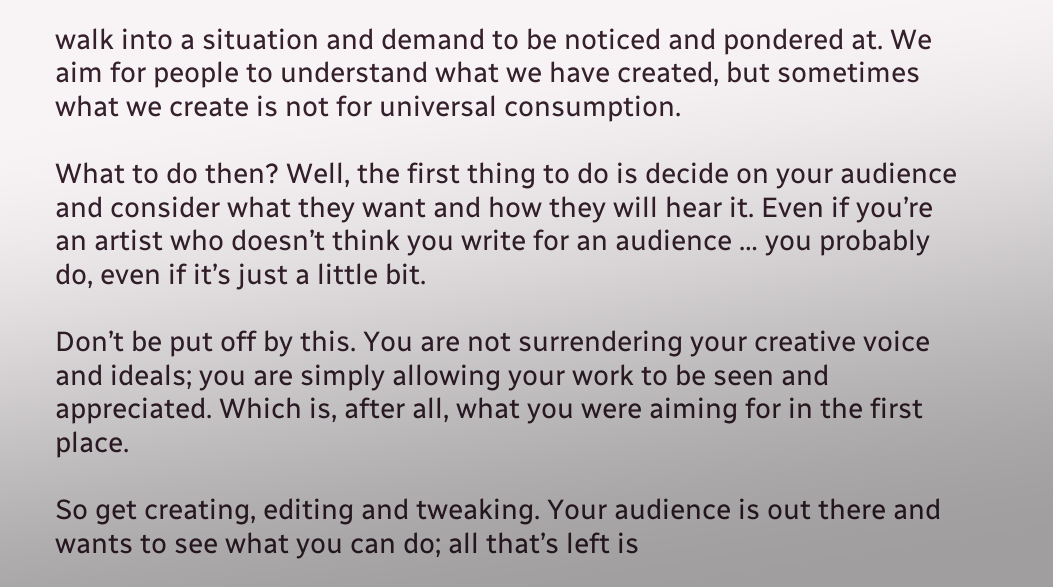walk into a situation and demand to be noticed and pondered at. We aim for people to understand what we have created, but sometimes what we create is not for universal consumption.

What to do then? Well, the first thing to do is decide on your audience and consider what they want and how they will hear it. Even if you’re an artist who doesn’t think you write for an audience … you probably do, even if it’s just a little bit.

Don’t be put off by this. You are not surrendering your creative voice and ideals; you are simply allowing your work to be seen and appreciated. Which is, after all, what you were aiming for in the first place.

So get creating, editing and tweaking. Your audience is out there and wants to see what you can do; all that’s left is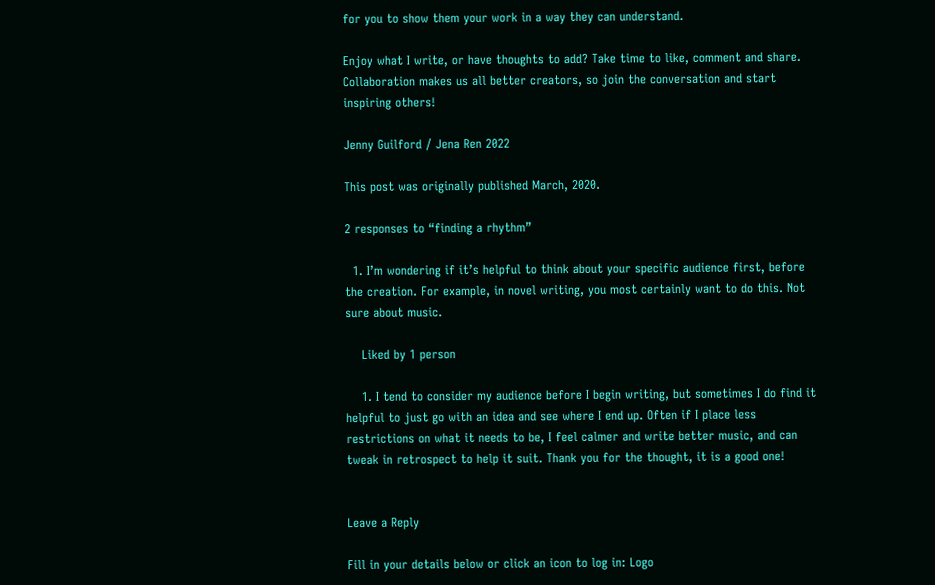for you to show them your work in a way they can understand.

Enjoy what I write, or have thoughts to add? Take time to like, comment and share. Collaboration makes us all better creators, so join the conversation and start inspiring others!

Jenny Guilford / Jena Ren 2022

This post was originally published March, 2020.

2 responses to “finding a rhythm”

  1. I’m wondering if it’s helpful to think about your specific audience first, before the creation. For example, in novel writing, you most certainly want to do this. Not sure about music.

    Liked by 1 person

    1. I tend to consider my audience before I begin writing, but sometimes I do find it helpful to just go with an idea and see where I end up. Often if I place less restrictions on what it needs to be, I feel calmer and write better music, and can tweak in retrospect to help it suit. Thank you for the thought, it is a good one!


Leave a Reply

Fill in your details below or click an icon to log in: Logo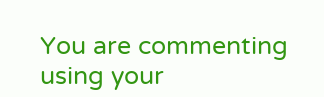You are commenting using your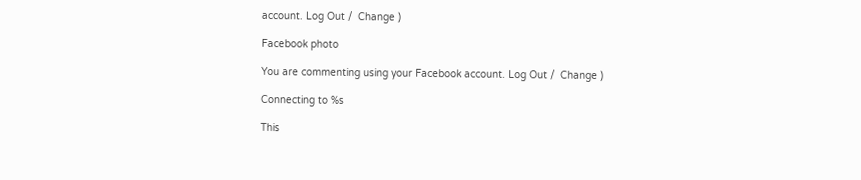account. Log Out /  Change )

Facebook photo

You are commenting using your Facebook account. Log Out /  Change )

Connecting to %s

This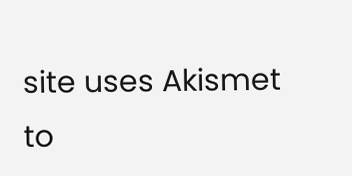site uses Akismet to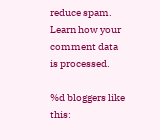reduce spam. Learn how your comment data is processed.

%d bloggers like this: